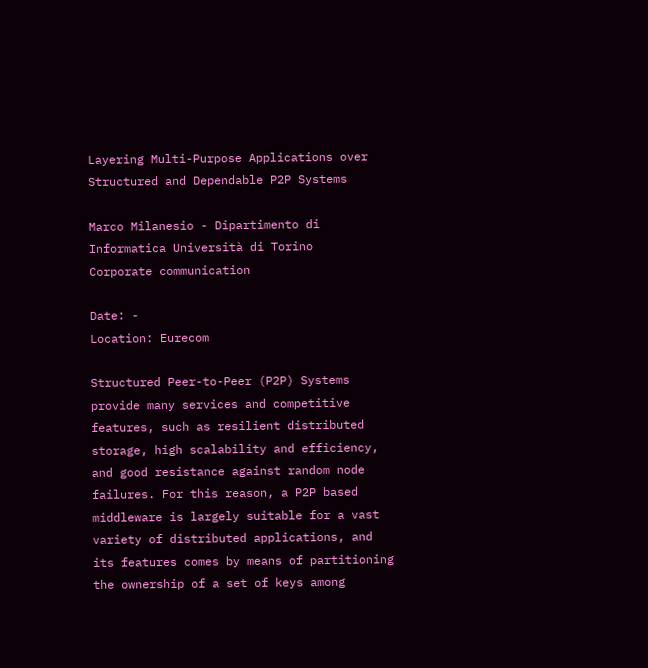Layering Multi-Purpose Applications over Structured and Dependable P2P Systems

Marco Milanesio - Dipartimento di Informatica Università di Torino
Corporate communication

Date: -
Location: Eurecom

Structured Peer-to-Peer (P2P) Systems provide many services and competitive features, such as resilient distributed storage, high scalability and efficiency, and good resistance against random node failures. For this reason, a P2P based middleware is largely suitable for a vast variety of distributed applications, and its features comes by means of partitioning the ownership of a set of keys among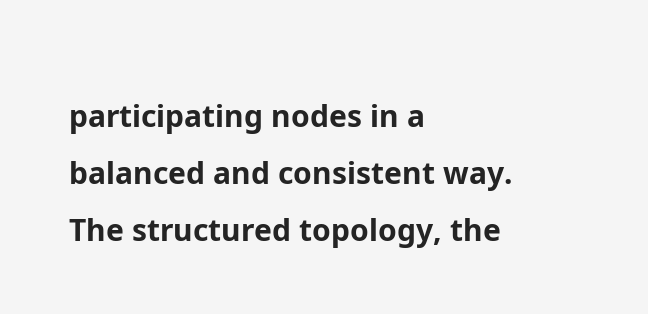participating nodes in a balanced and consistent way. The structured topology, the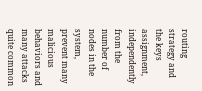routing strategy and the keys assignment, independently from the number of nodes in the system, prevent many malicious behaviors and many attacks quite common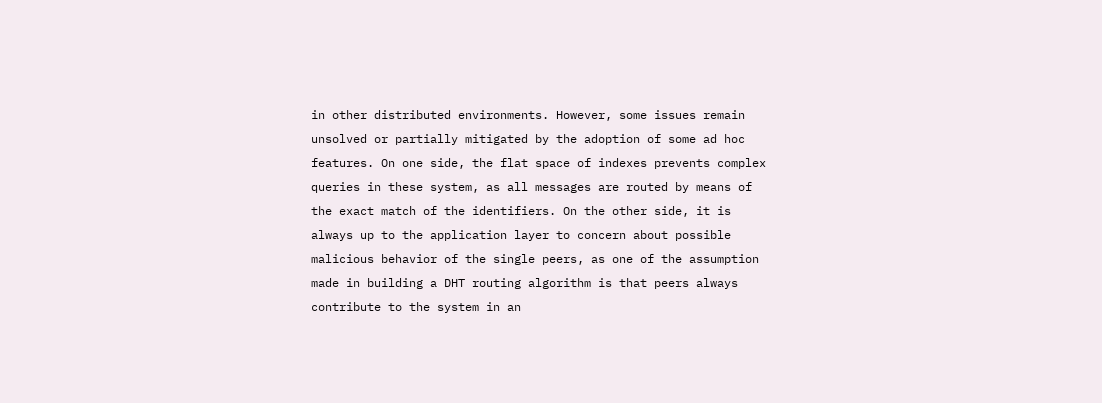in other distributed environments. However, some issues remain unsolved or partially mitigated by the adoption of some ad hoc features. On one side, the flat space of indexes prevents complex queries in these system, as all messages are routed by means of the exact match of the identifiers. On the other side, it is always up to the application layer to concern about possible malicious behavior of the single peers, as one of the assumption made in building a DHT routing algorithm is that peers always contribute to the system in an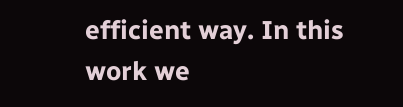efficient way. In this work we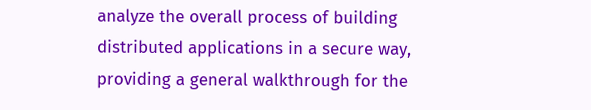analyze the overall process of building distributed applications in a secure way, providing a general walkthrough for the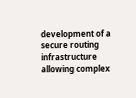development of a secure routing infrastructure allowing complex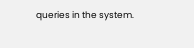queries in the system.